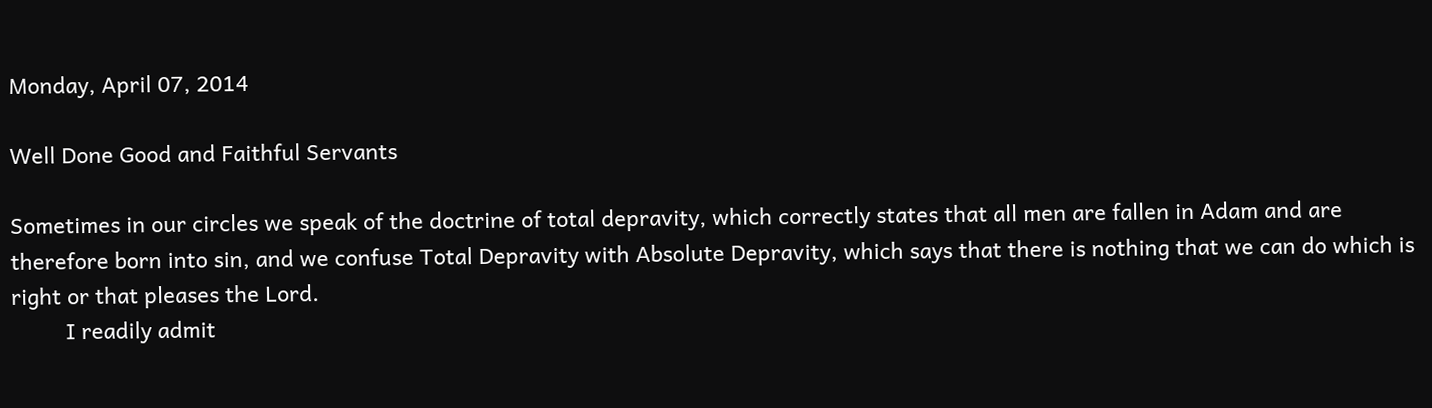Monday, April 07, 2014

Well Done Good and Faithful Servants

Sometimes in our circles we speak of the doctrine of total depravity, which correctly states that all men are fallen in Adam and are therefore born into sin, and we confuse Total Depravity with Absolute Depravity, which says that there is nothing that we can do which is right or that pleases the Lord.
         I readily admit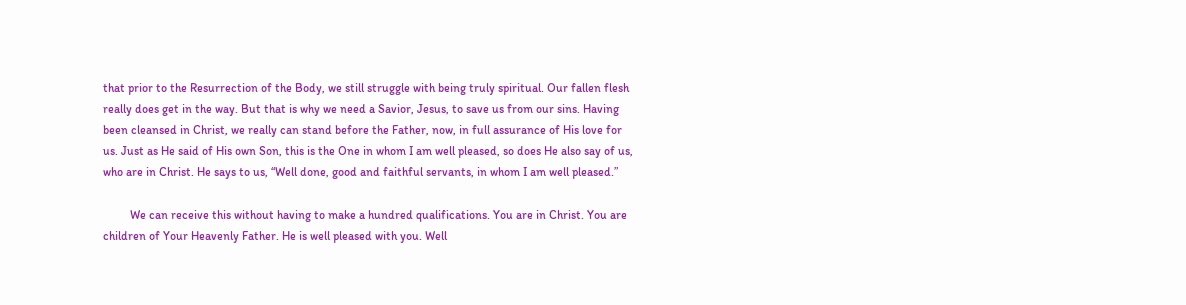that prior to the Resurrection of the Body, we still struggle with being truly spiritual. Our fallen flesh really does get in the way. But that is why we need a Savior, Jesus, to save us from our sins. Having been cleansed in Christ, we really can stand before the Father, now, in full assurance of His love for us. Just as He said of His own Son, this is the One in whom I am well pleased, so does He also say of us, who are in Christ. He says to us, “Well done, good and faithful servants, in whom I am well pleased.”

         We can receive this without having to make a hundred qualifications. You are in Christ. You are children of Your Heavenly Father. He is well pleased with you. Well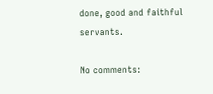done, good and faithful servants.

No comments: